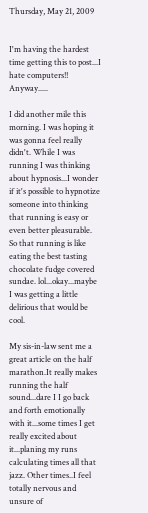Thursday, May 21, 2009


I'm having the hardest time getting this to post...I hate computers!! Anyway.....

I did another mile this morning. I was hoping it was gonna feel really didn't. While I was running I was thinking about hypnosis...I wonder if it's possible to hypnotize someone into thinking that running is easy or even better pleasurable. So that running is like eating the best tasting chocolate fudge covered sundae. lol...okay...maybe I was getting a little delirious that would be cool.

My sis-in-law sent me a great article on the half marathon.It really makes running the half sound...dare I I go back and forth emotionally with it...some times I get really excited about it...planing my runs calculating times all that jazz. Other times..I feel totally nervous and unsure of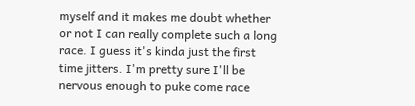myself and it makes me doubt whether or not I can really complete such a long race. I guess it's kinda just the first time jitters. I'm pretty sure I'll be nervous enough to puke come race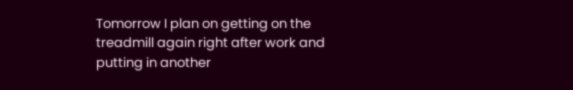Tomorrow I plan on getting on the treadmill again right after work and putting in another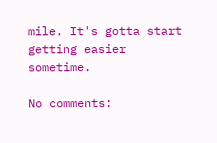mile. It's gotta start getting easier sometime.

No comments: